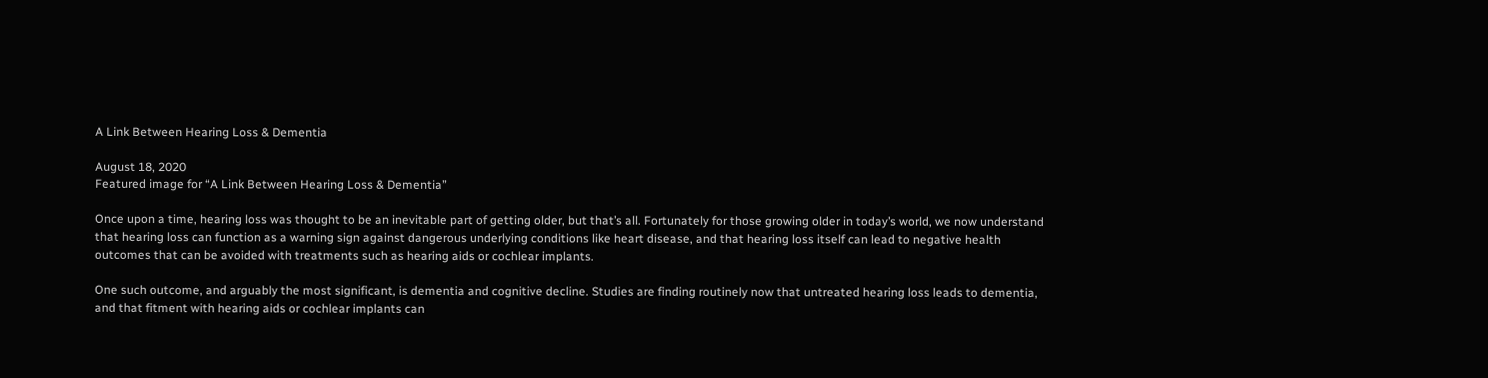A Link Between Hearing Loss & Dementia

August 18, 2020
Featured image for “A Link Between Hearing Loss & Dementia”

Once upon a time, hearing loss was thought to be an inevitable part of getting older, but that’s all. Fortunately for those growing older in today’s world, we now understand that hearing loss can function as a warning sign against dangerous underlying conditions like heart disease, and that hearing loss itself can lead to negative health outcomes that can be avoided with treatments such as hearing aids or cochlear implants.

One such outcome, and arguably the most significant, is dementia and cognitive decline. Studies are finding routinely now that untreated hearing loss leads to dementia, and that fitment with hearing aids or cochlear implants can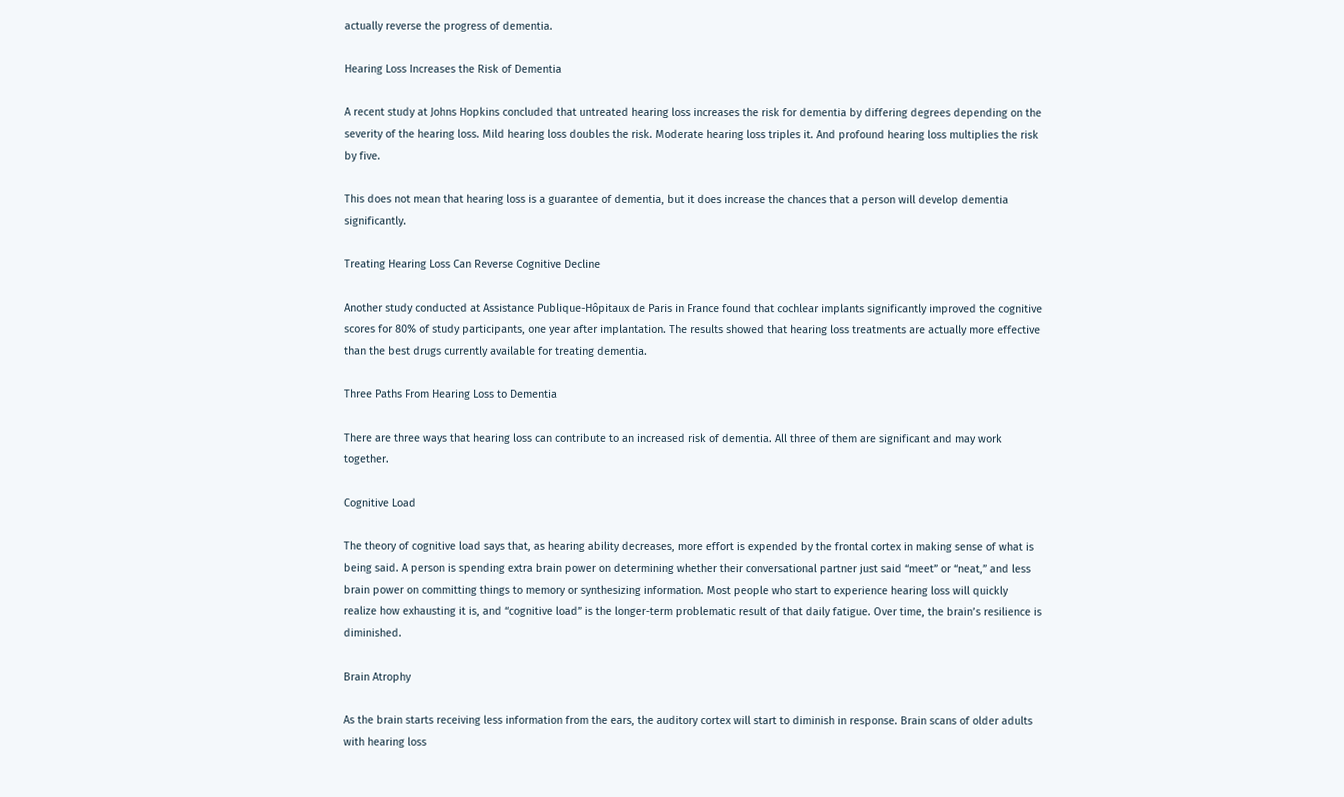actually reverse the progress of dementia.

Hearing Loss Increases the Risk of Dementia

A recent study at Johns Hopkins concluded that untreated hearing loss increases the risk for dementia by differing degrees depending on the severity of the hearing loss. Mild hearing loss doubles the risk. Moderate hearing loss triples it. And profound hearing loss multiplies the risk by five.

This does not mean that hearing loss is a guarantee of dementia, but it does increase the chances that a person will develop dementia significantly.

Treating Hearing Loss Can Reverse Cognitive Decline

Another study conducted at Assistance Publique-Hôpitaux de Paris in France found that cochlear implants significantly improved the cognitive scores for 80% of study participants, one year after implantation. The results showed that hearing loss treatments are actually more effective than the best drugs currently available for treating dementia.

Three Paths From Hearing Loss to Dementia

There are three ways that hearing loss can contribute to an increased risk of dementia. All three of them are significant and may work together.

Cognitive Load

The theory of cognitive load says that, as hearing ability decreases, more effort is expended by the frontal cortex in making sense of what is being said. A person is spending extra brain power on determining whether their conversational partner just said “meet” or “neat,” and less brain power on committing things to memory or synthesizing information. Most people who start to experience hearing loss will quickly realize how exhausting it is, and “cognitive load” is the longer-term problematic result of that daily fatigue. Over time, the brain’s resilience is diminished.

Brain Atrophy

As the brain starts receiving less information from the ears, the auditory cortex will start to diminish in response. Brain scans of older adults with hearing loss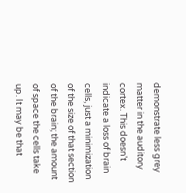demonstrate less grey matter in the auditory cortex. This doesn’t indicate a loss of brain cells, just a minimization of the size of that section of the brain; the amount of space the cells take up. It may be that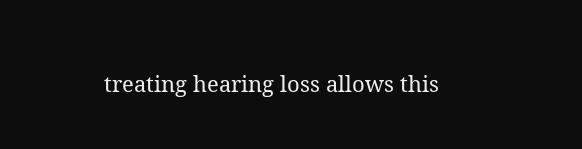treating hearing loss allows this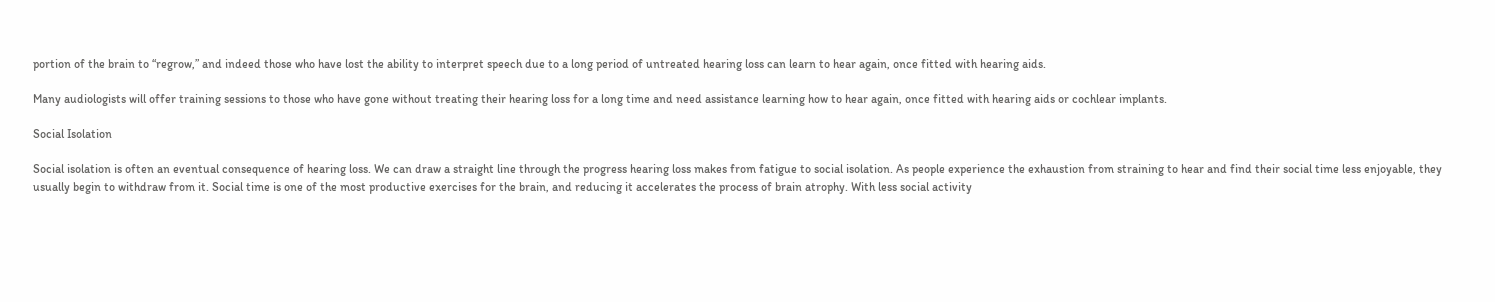portion of the brain to “regrow,” and indeed those who have lost the ability to interpret speech due to a long period of untreated hearing loss can learn to hear again, once fitted with hearing aids.

Many audiologists will offer training sessions to those who have gone without treating their hearing loss for a long time and need assistance learning how to hear again, once fitted with hearing aids or cochlear implants.

Social Isolation

Social isolation is often an eventual consequence of hearing loss. We can draw a straight line through the progress hearing loss makes from fatigue to social isolation. As people experience the exhaustion from straining to hear and find their social time less enjoyable, they usually begin to withdraw from it. Social time is one of the most productive exercises for the brain, and reducing it accelerates the process of brain atrophy. With less social activity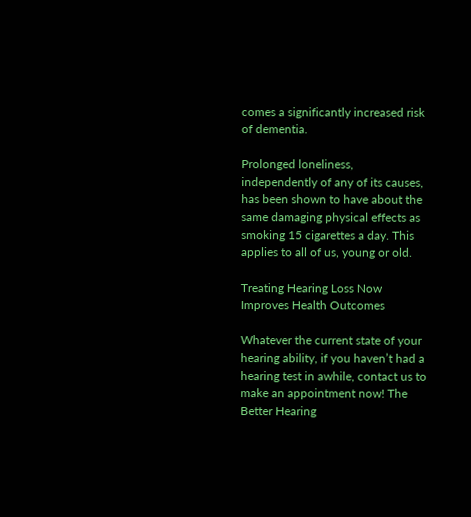comes a significantly increased risk of dementia.

Prolonged loneliness, independently of any of its causes, has been shown to have about the same damaging physical effects as smoking 15 cigarettes a day. This applies to all of us, young or old.

Treating Hearing Loss Now Improves Health Outcomes

Whatever the current state of your hearing ability, if you haven’t had a hearing test in awhile, contact us to make an appointment now! The Better Hearing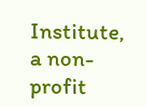Institute, a non-profit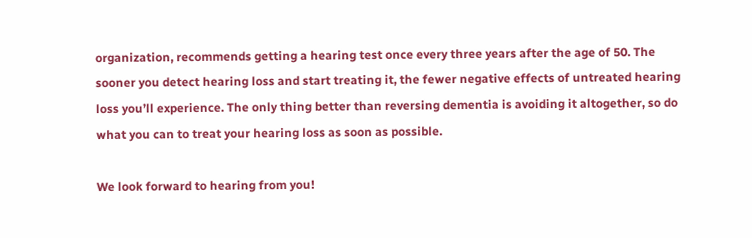organization, recommends getting a hearing test once every three years after the age of 50. The sooner you detect hearing loss and start treating it, the fewer negative effects of untreated hearing loss you’ll experience. The only thing better than reversing dementia is avoiding it altogether, so do what you can to treat your hearing loss as soon as possible.

We look forward to hearing from you!